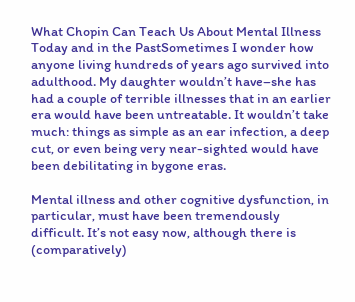What Chopin Can Teach Us About Mental Illness Today and in the PastSometimes I wonder how anyone living hundreds of years ago survived into adulthood. My daughter wouldn’t have–she has had a couple of terrible illnesses that in an earlier era would have been untreatable. It wouldn’t take much: things as simple as an ear infection, a deep cut, or even being very near-sighted would have been debilitating in bygone eras.

Mental illness and other cognitive dysfunction, in particular, must have been tremendously difficult. It’s not easy now, although there is (comparatively)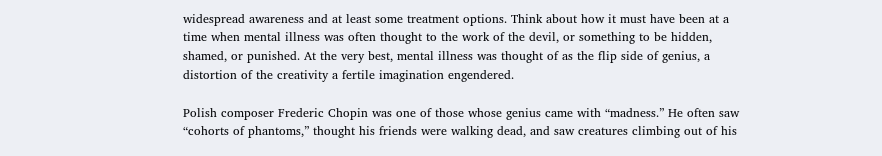widespread awareness and at least some treatment options. Think about how it must have been at a time when mental illness was often thought to the work of the devil, or something to be hidden, shamed, or punished. At the very best, mental illness was thought of as the flip side of genius, a distortion of the creativity a fertile imagination engendered.

Polish composer Frederic Chopin was one of those whose genius came with “madness.” He often saw “cohorts of phantoms,” thought his friends were walking dead, and saw creatures climbing out of his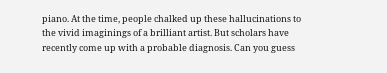piano. At the time, people chalked up these hallucinations to the vivid imaginings of a brilliant artist. But scholars have recently come up with a probable diagnosis. Can you guess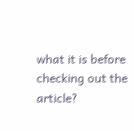what it is before checking out the article?